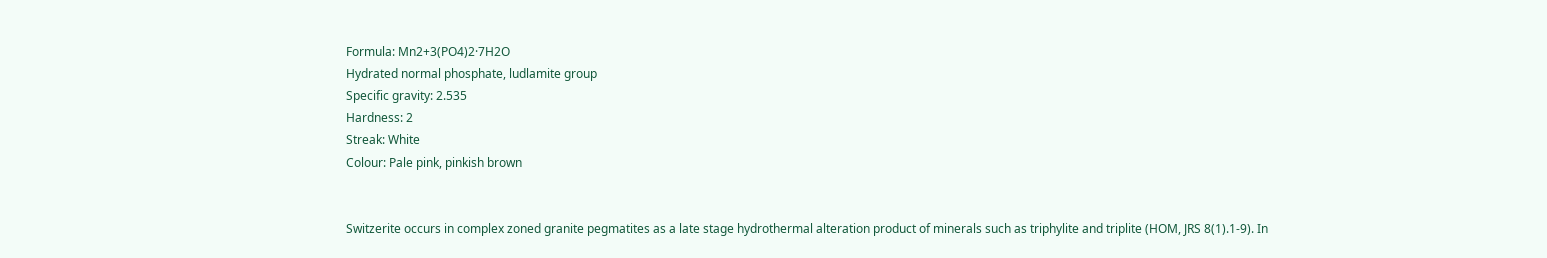Formula: Mn2+3(PO4)2·7H2O
Hydrated normal phosphate, ludlamite group
Specific gravity: 2.535
Hardness: 2
Streak: White
Colour: Pale pink, pinkish brown


Switzerite occurs in complex zoned granite pegmatites as a late stage hydrothermal alteration product of minerals such as triphylite and triplite (HOM, JRS 8(1).1-9). In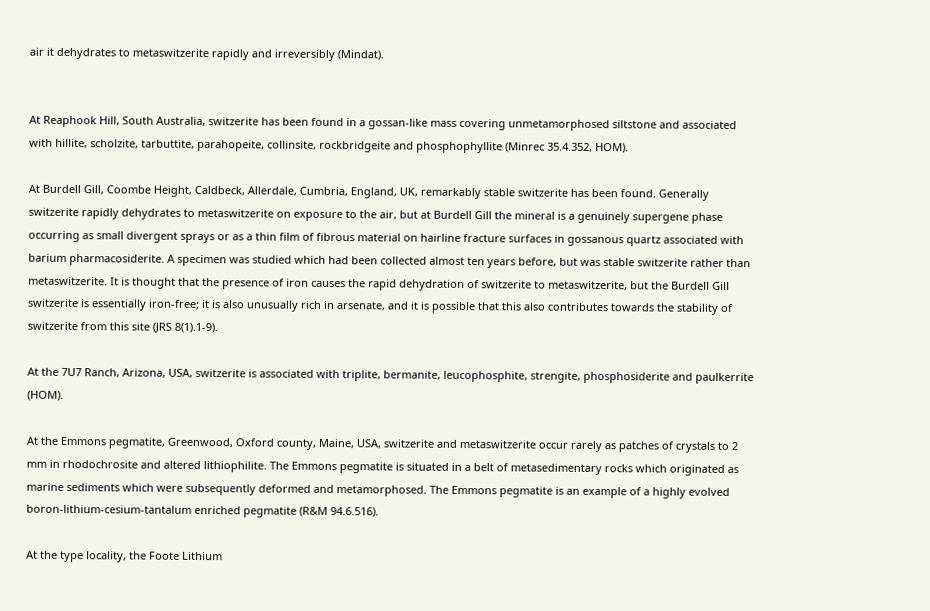air it dehydrates to metaswitzerite rapidly and irreversibly (Mindat).


At Reaphook Hill, South Australia, switzerite has been found in a gossan-like mass covering unmetamorphosed siltstone and associated with hillite, scholzite, tarbuttite, parahopeite, collinsite, rockbridgeite and phosphophyllite (Minrec 35.4.352, HOM).

At Burdell Gill, Coombe Height, Caldbeck, Allerdale, Cumbria, England, UK, remarkably stable switzerite has been found. Generally switzerite rapidly dehydrates to metaswitzerite on exposure to the air, but at Burdell Gill the mineral is a genuinely supergene phase occurring as small divergent sprays or as a thin film of fibrous material on hairline fracture surfaces in gossanous quartz associated with barium pharmacosiderite. A specimen was studied which had been collected almost ten years before, but was stable switzerite rather than metaswitzerite. It is thought that the presence of iron causes the rapid dehydration of switzerite to metaswitzerite, but the Burdell Gill switzerite is essentially iron-free; it is also unusually rich in arsenate, and it is possible that this also contributes towards the stability of switzerite from this site (JRS 8(1).1-9).

At the 7U7 Ranch, Arizona, USA, switzerite is associated with triplite, bermanite, leucophosphite, strengite, phosphosiderite and paulkerrite (HOM).

At the Emmons pegmatite, Greenwood, Oxford county, Maine, USA, switzerite and metaswitzerite occur rarely as patches of crystals to 2 mm in rhodochrosite and altered lithiophilite. The Emmons pegmatite is situated in a belt of metasedimentary rocks which originated as marine sediments which were subsequently deformed and metamorphosed. The Emmons pegmatite is an example of a highly evolved boron-lithium-cesium-tantalum enriched pegmatite (R&M 94.6.516).

At the type locality, the Foote Lithium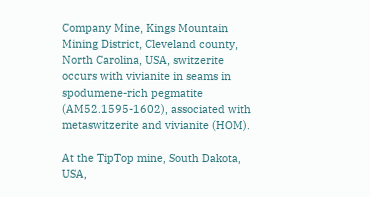Company Mine, Kings Mountain Mining District, Cleveland county, North Carolina, USA, switzerite occurs with vivianite in seams in spodumene-rich pegmatite (AM52.1595-1602), associated with metaswitzerite and vivianite (HOM).

At the TipTop mine, South Dakota, USA,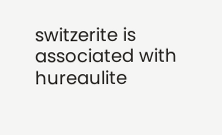switzerite is associated with hureaulite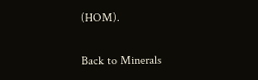(HOM).

Back to Minerals